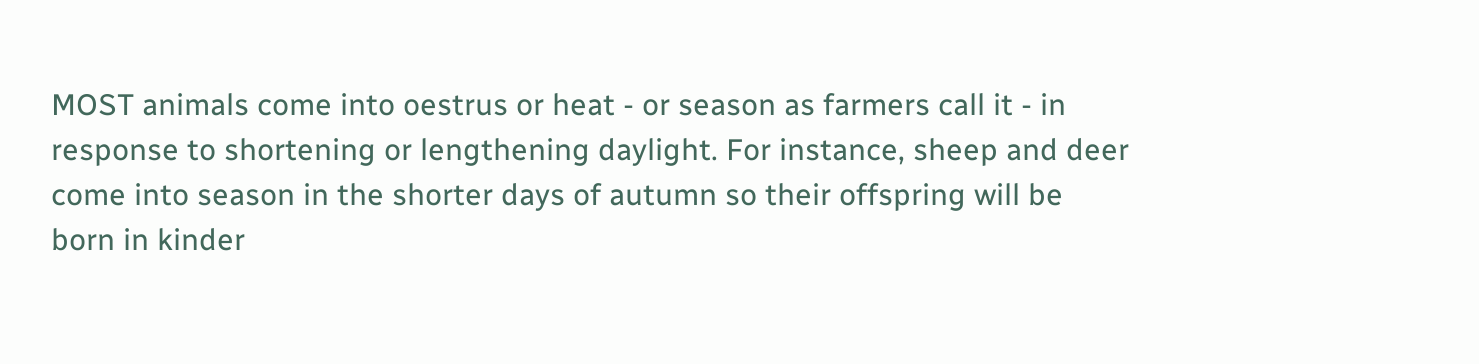MOST animals come into oestrus or heat - or season as farmers call it - in response to shortening or lengthening daylight. For instance, sheep and deer come into season in the shorter days of autumn so their offspring will be born in kinder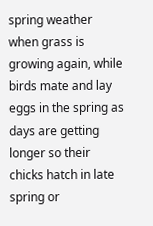spring weather when grass is growing again, while birds mate and lay eggs in the spring as days are getting longer so their chicks hatch in late spring or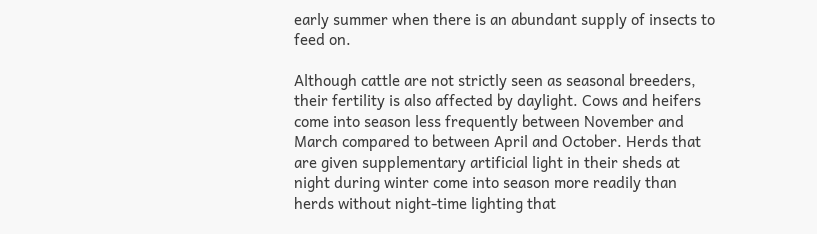early summer when there is an abundant supply of insects to feed on.

Although cattle are not strictly seen as seasonal breeders, their fertility is also affected by daylight. Cows and heifers come into season less frequently between November and March compared to between April and October. Herds that are given supplementary artificial light in their sheds at night during winter come into season more readily than herds without night-time lighting that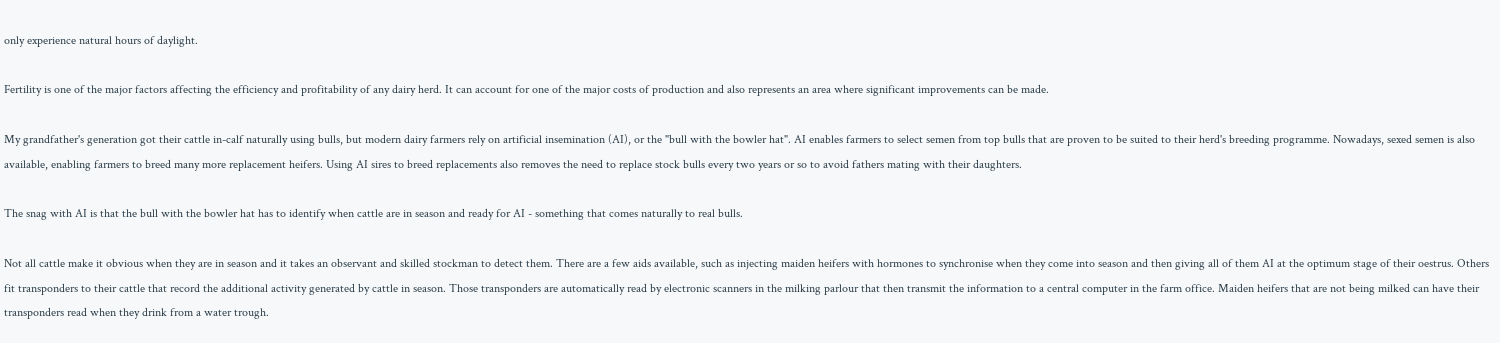only experience natural hours of daylight.

Fertility is one of the major factors affecting the efficiency and profitability of any dairy herd. It can account for one of the major costs of production and also represents an area where significant improvements can be made.

My grandfather's generation got their cattle in-calf naturally using bulls, but modern dairy farmers rely on artificial insemination (AI), or the "bull with the bowler hat". AI enables farmers to select semen from top bulls that are proven to be suited to their herd's breeding programme. Nowadays, sexed semen is also available, enabling farmers to breed many more replacement heifers. Using AI sires to breed replacements also removes the need to replace stock bulls every two years or so to avoid fathers mating with their daughters.

The snag with AI is that the bull with the bowler hat has to identify when cattle are in season and ready for AI - something that comes naturally to real bulls.

Not all cattle make it obvious when they are in season and it takes an observant and skilled stockman to detect them. There are a few aids available, such as injecting maiden heifers with hormones to synchronise when they come into season and then giving all of them AI at the optimum stage of their oestrus. Others fit transponders to their cattle that record the additional activity generated by cattle in season. Those transponders are automatically read by electronic scanners in the milking parlour that then transmit the information to a central computer in the farm office. Maiden heifers that are not being milked can have their transponders read when they drink from a water trough.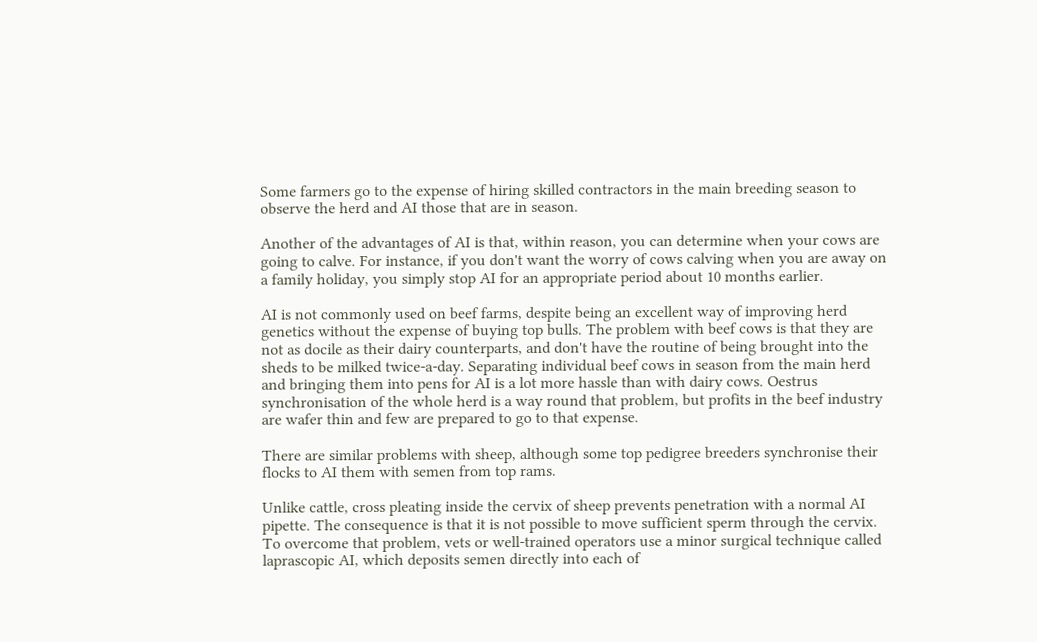Some farmers go to the expense of hiring skilled contractors in the main breeding season to observe the herd and AI those that are in season.

Another of the advantages of AI is that, within reason, you can determine when your cows are going to calve. For instance, if you don't want the worry of cows calving when you are away on a family holiday, you simply stop AI for an appropriate period about 10 months earlier.

AI is not commonly used on beef farms, despite being an excellent way of improving herd genetics without the expense of buying top bulls. The problem with beef cows is that they are not as docile as their dairy counterparts, and don't have the routine of being brought into the sheds to be milked twice-a-day. Separating individual beef cows in season from the main herd and bringing them into pens for AI is a lot more hassle than with dairy cows. Oestrus synchronisation of the whole herd is a way round that problem, but profits in the beef industry are wafer thin and few are prepared to go to that expense.

There are similar problems with sheep, although some top pedigree breeders synchronise their flocks to AI them with semen from top rams.

Unlike cattle, cross pleating inside the cervix of sheep prevents penetration with a normal AI pipette. The consequence is that it is not possible to move sufficient sperm through the cervix. To overcome that problem, vets or well-trained operators use a minor surgical technique called laprascopic AI, which deposits semen directly into each of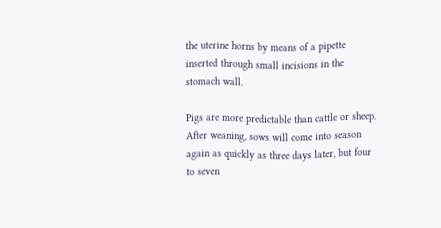the uterine horns by means of a pipette inserted through small incisions in the stomach wall.

Pigs are more predictable than cattle or sheep. After weaning, sows will come into season again as quickly as three days later, but four to seven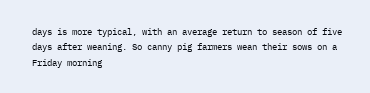days is more typical, with an average return to season of five days after weaning. So canny pig farmers wean their sows on a Friday morning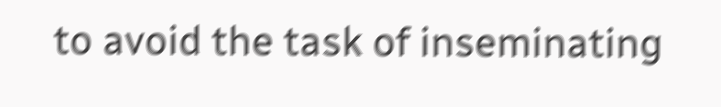to avoid the task of inseminating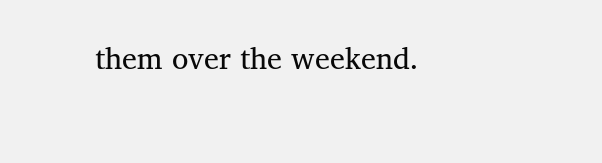them over the weekend.